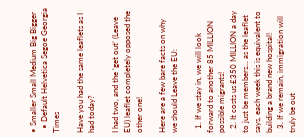• Smaller Small Medium Big Bigger
  • Default Helvetica Segoe Georgia Times

Have you had the same leaflets as I had today?

I had two, and the ‘get out’ (Leave EU) leaflet completely opposed the other one!

Here are a few bare facts on why we should Leave the EU:

  1. If we stay in, we will look forward to another 85 MILLION possible migrants!
  2. It costs us £350 MILLION a day to just be members... as the leaflet says, each week this is equivalent to building a brand new hospital!
  3. If we remain, immigration will truly be out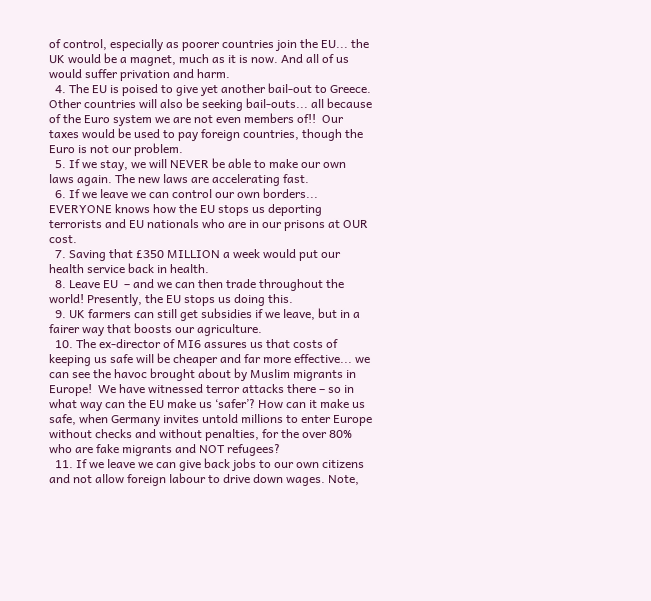of control, especially as poorer countries join the EU... the UK would be a magnet, much as it is now. And all of us would suffer privation and harm.
  4. The EU is poised to give yet another bail-out to Greece. Other countries will also be seeking bail-outs... all because of the Euro system we are not even members of!!  Our taxes would be used to pay foreign countries, though the Euro is not our problem.
  5. If we stay, we will NEVER be able to make our own laws again. The new laws are accelerating fast.
  6. If we leave we can control our own borders... EVERYONE knows how the EU stops us deporting terrorists and EU nationals who are in our prisons at OUR cost.
  7. Saving that £350 MILLION a week would put our health service back in health.
  8. Leave EU  – and we can then trade throughout the world! Presently, the EU stops us doing this.
  9. UK farmers can still get subsidies if we leave, but in a fairer way that boosts our agriculture.
  10. The ex-director of MI6 assures us that costs of keeping us safe will be cheaper and far more effective... we can see the havoc brought about by Muslim migrants in Europe!  We have witnessed terror attacks there – so in what way can the EU make us ‘safer’? How can it make us safe, when Germany invites untold millions to enter Europe without checks and without penalties, for the over 80% who are fake migrants and NOT refugees?
  11. If we leave we can give back jobs to our own citizens and not allow foreign labour to drive down wages. Note,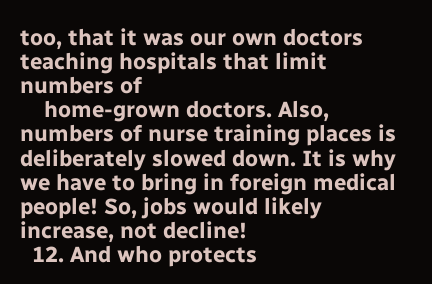too, that it was our own doctors teaching hospitals that limit numbers of
    home-grown doctors. Also, numbers of nurse training places is deliberately slowed down. It is why we have to bring in foreign medical people! So, jobs would likely increase, not decline!
  12. And who protects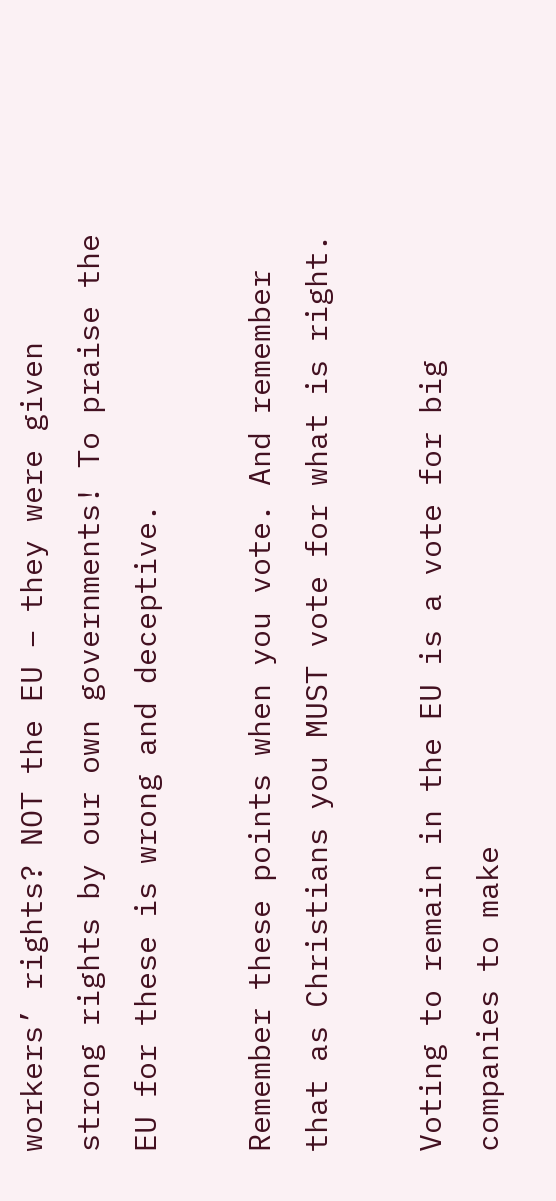workers’ rights? NOT the EU – they were given strong rights by our own governments! To praise the EU for these is wrong and deceptive.

Remember these points when you vote. And remember that as Christians you MUST vote for what is right.

Voting to remain in the EU is a vote for big companies to make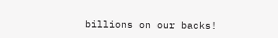billions on our backs!